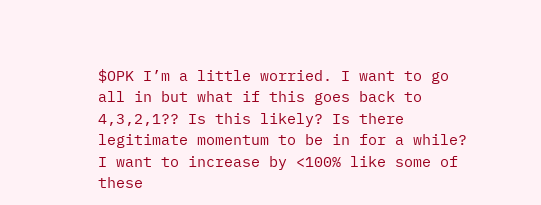$OPK I’m a little worried. I want to go all in but what if this goes back to 4,3,2,1?? Is this likely? Is there legitimate momentum to be in for a while? I want to increase by <100% like some of these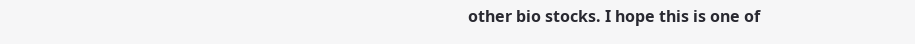other bio stocks. I hope this is one of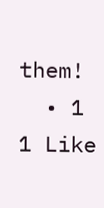them!
  • 1
1 Like